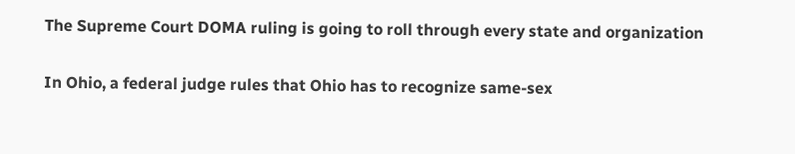The Supreme Court DOMA ruling is going to roll through every state and organization

In Ohio, a federal judge rules that Ohio has to recognize same-sex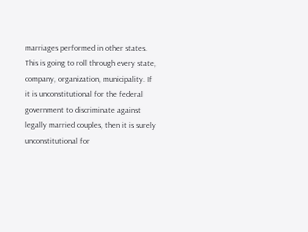marriages performed in other states. This is going to roll through every state, company, organization, municipality. If it is unconstitutional for the federal government to discriminate against legally married couples, then it is surely unconstitutional for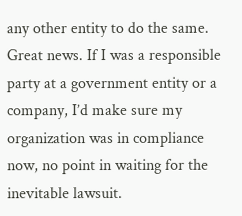any other entity to do the same. Great news. If I was a responsible party at a government entity or a company, I’d make sure my organization was in compliance now, no point in waiting for the inevitable lawsuit.